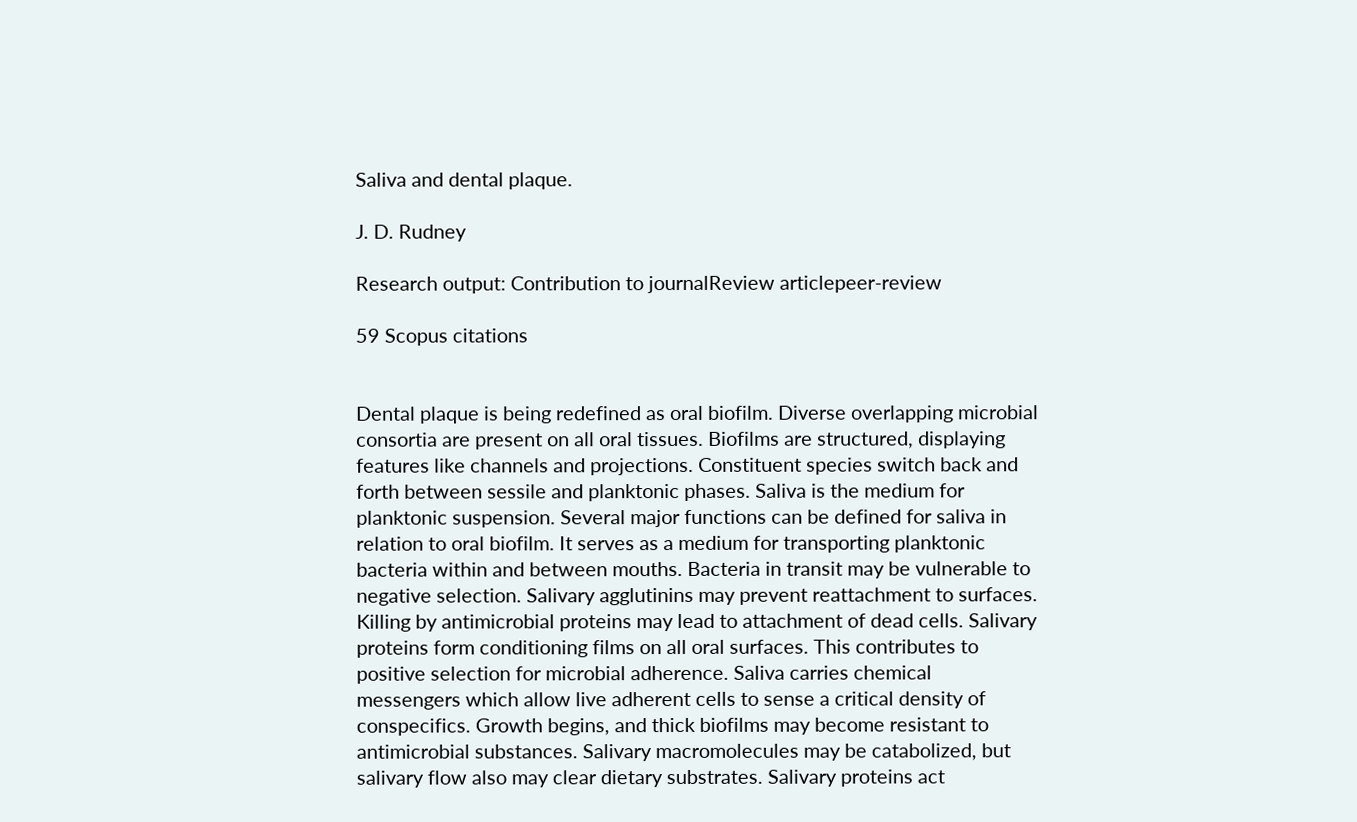Saliva and dental plaque.

J. D. Rudney

Research output: Contribution to journalReview articlepeer-review

59 Scopus citations


Dental plaque is being redefined as oral biofilm. Diverse overlapping microbial consortia are present on all oral tissues. Biofilms are structured, displaying features like channels and projections. Constituent species switch back and forth between sessile and planktonic phases. Saliva is the medium for planktonic suspension. Several major functions can be defined for saliva in relation to oral biofilm. It serves as a medium for transporting planktonic bacteria within and between mouths. Bacteria in transit may be vulnerable to negative selection. Salivary agglutinins may prevent reattachment to surfaces. Killing by antimicrobial proteins may lead to attachment of dead cells. Salivary proteins form conditioning films on all oral surfaces. This contributes to positive selection for microbial adherence. Saliva carries chemical messengers which allow live adherent cells to sense a critical density of conspecifics. Growth begins, and thick biofilms may become resistant to antimicrobial substances. Salivary macromolecules may be catabolized, but salivary flow also may clear dietary substrates. Salivary proteins act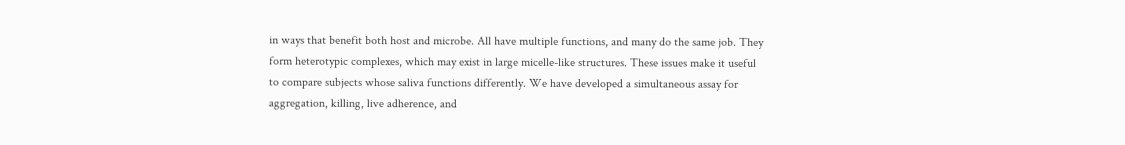in ways that benefit both host and microbe. All have multiple functions, and many do the same job. They form heterotypic complexes, which may exist in large micelle-like structures. These issues make it useful to compare subjects whose saliva functions differently. We have developed a simultaneous assay for aggregation, killing, live adherence, and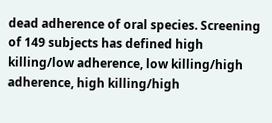dead adherence of oral species. Screening of 149 subjects has defined high killing/low adherence, low killing/high adherence, high killing/high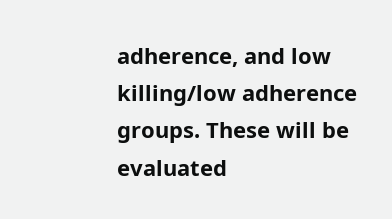adherence, and low killing/low adherence groups. These will be evaluated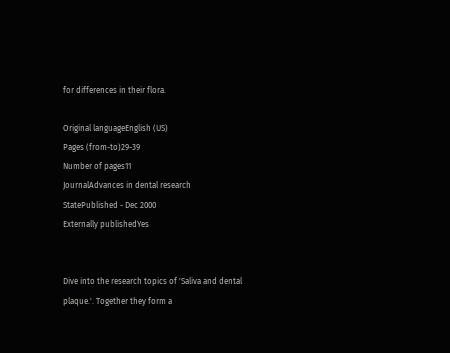for differences in their flora.

Original languageEnglish (US)
Pages (from-to)29-39
Number of pages11
JournalAdvances in dental research
StatePublished - Dec 2000
Externally publishedYes


Dive into the research topics of 'Saliva and dental plaque.'. Together they form a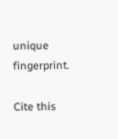unique fingerprint.

Cite this